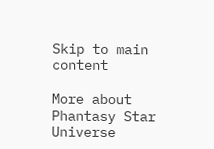Skip to main content

More about Phantasy Star Universe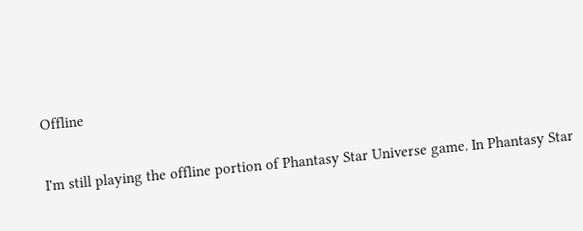Offline

I'm still playing the offline portion of Phantasy Star Universe game. In Phantasy Star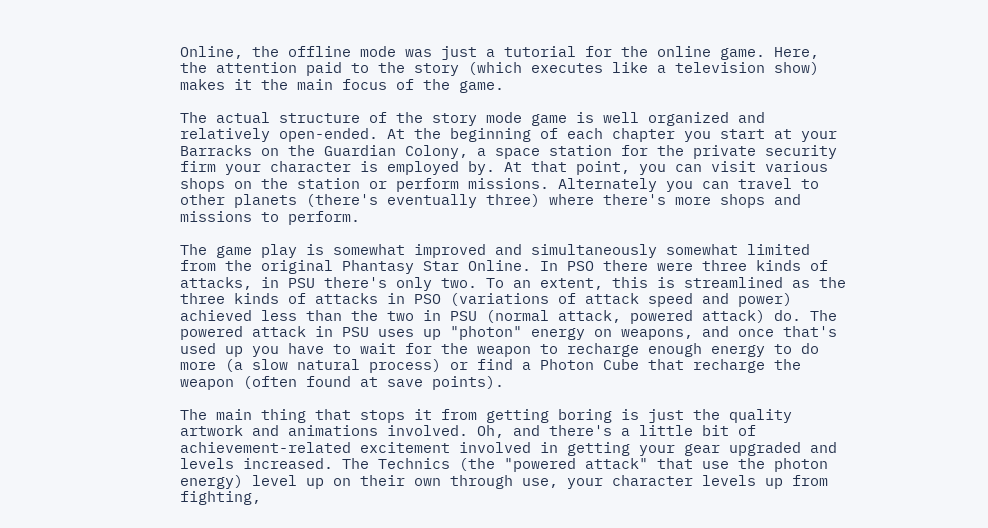Online, the offline mode was just a tutorial for the online game. Here, the attention paid to the story (which executes like a television show) makes it the main focus of the game.

The actual structure of the story mode game is well organized and relatively open-ended. At the beginning of each chapter you start at your Barracks on the Guardian Colony, a space station for the private security firm your character is employed by. At that point, you can visit various shops on the station or perform missions. Alternately you can travel to other planets (there's eventually three) where there's more shops and missions to perform.

The game play is somewhat improved and simultaneously somewhat limited from the original Phantasy Star Online. In PSO there were three kinds of attacks, in PSU there's only two. To an extent, this is streamlined as the three kinds of attacks in PSO (variations of attack speed and power) achieved less than the two in PSU (normal attack, powered attack) do. The powered attack in PSU uses up "photon" energy on weapons, and once that's used up you have to wait for the weapon to recharge enough energy to do more (a slow natural process) or find a Photon Cube that recharge the weapon (often found at save points).

The main thing that stops it from getting boring is just the quality artwork and animations involved. Oh, and there's a little bit of achievement-related excitement involved in getting your gear upgraded and levels increased. The Technics (the "powered attack" that use the photon energy) level up on their own through use, your character levels up from fighting,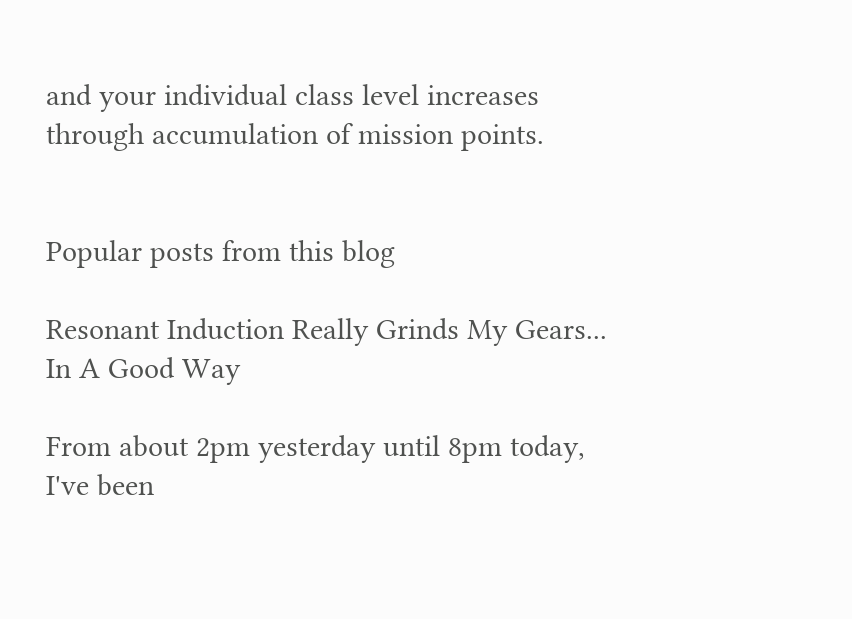and your individual class level increases through accumulation of mission points.


Popular posts from this blog

Resonant Induction Really Grinds My Gears... In A Good Way

From about 2pm yesterday until 8pm today, I've been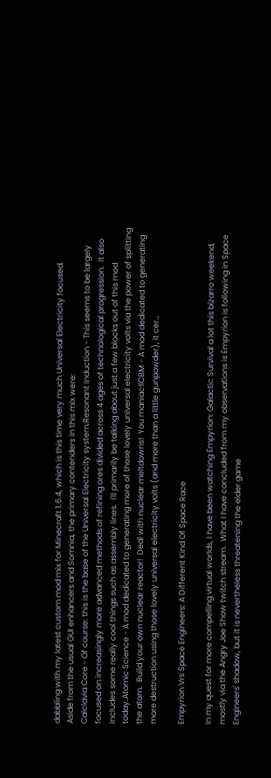dabbling with my latest custom mod mix for Minecraft 1.6.4, which is this time very much Universal Electricity focused.
Aside from the usual GUI enhancers and Somnia, the primary contenders in this mix were:
Calclavia Core - Of course: this is the base of the Universal Electricity system.Resonant Induction - This seems to be largely focused on increasingly more advanced methods of refining ores divided across 4 ages of technological progression.  It also includes some really cool things such as assembly lines.  I'll primarily be talking about just a few blocks out of this mod today.Atomic Science - A mod dedicated to generating more of those lovely universal electricity volts via the power of splitting the atom.  Build your own nuclear reactor!  Deal with nuclear meltdowns!  You maniac!ICBM - A mod dedicated to generating more destruction using those lovely universal electricity volts (and more than a little gunpowder), it cer…

Empyrion Vrs Space Engineers: A Different Kind Of Space Race

In my quest for more compelling virtual worlds, I have been watching Empyrion: Galactic Survival a lot this bizarro weekend, mostly via the Angry Joe Show twitch stream.  What I have concluded from my observations is Empyrion is following in Space Engineers' shadow, but it is nevertheless threatening the elder game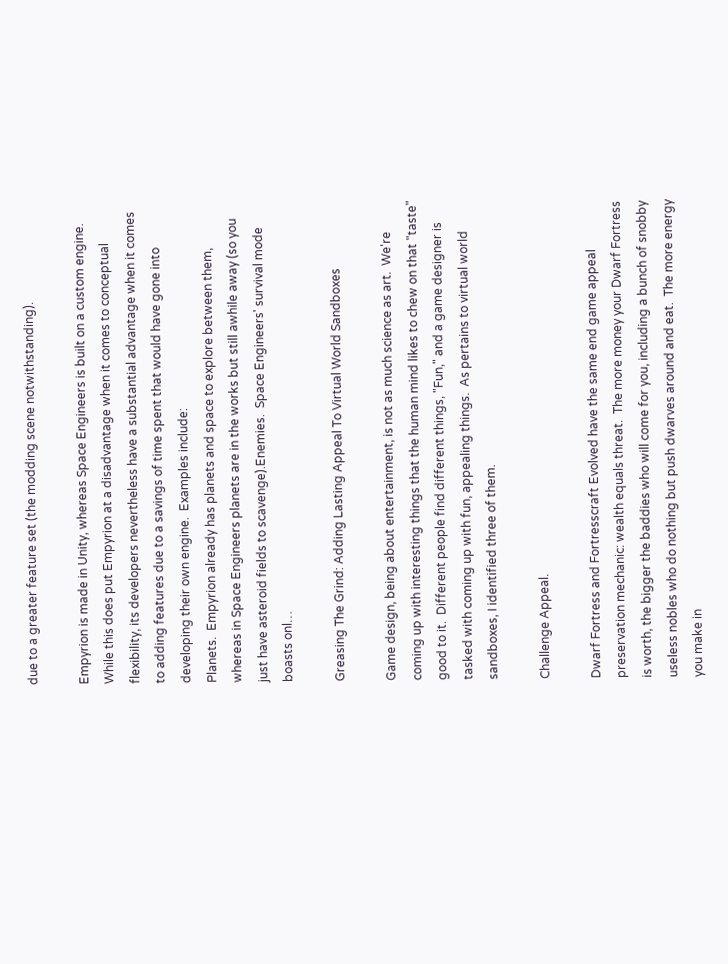due to a greater feature set (the modding scene notwithstanding).

Empyrion is made in Unity, whereas Space Engineers is built on a custom engine.  While this does put Empyrion at a disadvantage when it comes to conceptual flexibility, its developers nevertheless have a substantial advantage when it comes to adding features due to a savings of time spent that would have gone into developing their own engine.  Examples include:
Planets.  Empyrion already has planets and space to explore between them, whereas in Space Engineers planets are in the works but still awhile away (so you just have asteroid fields to scavenge).Enemies.  Space Engineers' survival mode boasts onl…

Greasing The Grind: Adding Lasting Appeal To Virtual World Sandboxes

Game design, being about entertainment, is not as much science as art.  We're coming up with interesting things that the human mind likes to chew on that "taste" good to it.  Different people find different things, "Fun," and a game designer is tasked with coming up with fun, appealing things.  As pertains to virtual world sandboxes, I identified three of them.

Challenge Appeal.

Dwarf Fortress and Fortresscraft Evolved have the same end game appeal preservation mechanic: wealth equals threat.  The more money your Dwarf Fortress is worth, the bigger the baddies who will come for you, including a bunch of snobby useless nobles who do nothing but push dwarves around and eat.  The more energy you make in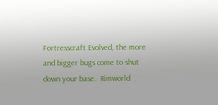Fortresscraft Evolved, the more and bigger bugs come to shut down your base.  Rimworld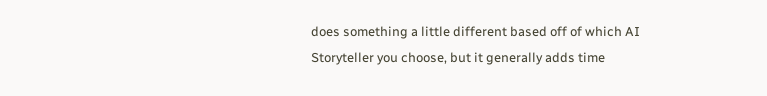does something a little different based off of which AI Storyteller you choose, but it generally adds time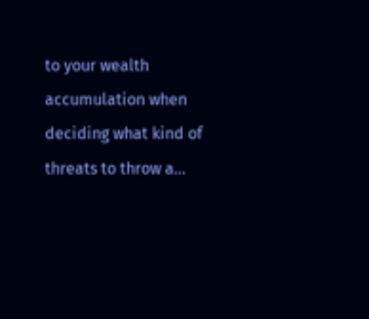to your wealth accumulation when deciding what kind of threats to throw a…